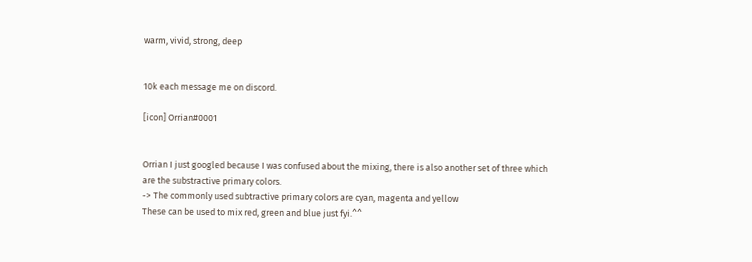warm, vivid, strong, deep


10k each message me on discord.

[icon] Orrian#0001


Orrian I just googled because I was confused about the mixing, there is also another set of three which are the substractive primary colors.
-> The commonly used subtractive primary colors are cyan, magenta and yellow
These can be used to mix red, green and blue just fyi.^^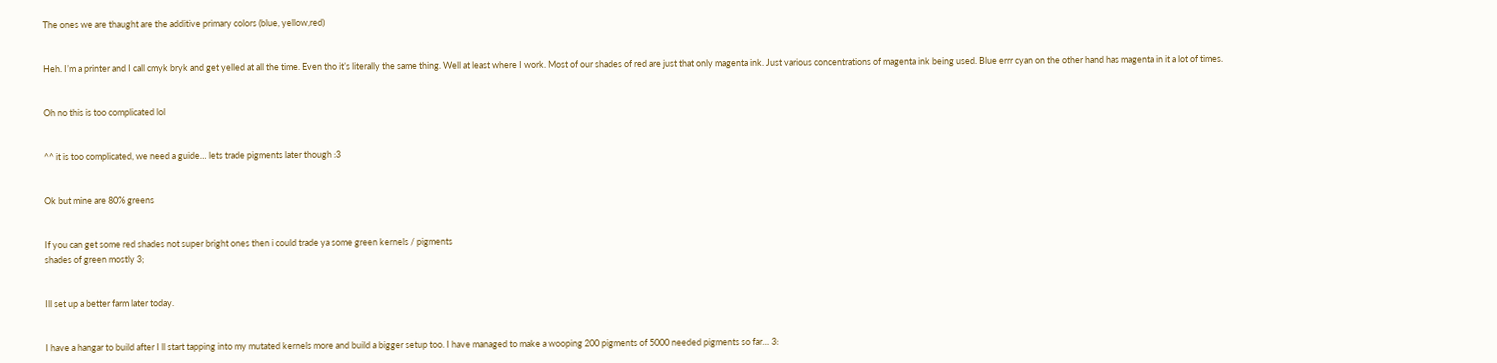The ones we are thaught are the additive primary colors (blue, yellow,red)


Heh. I’m a printer and I call cmyk bryk and get yelled at all the time. Even tho it’s literally the same thing. Well at least where I work. Most of our shades of red are just that only magenta ink. Just various concentrations of magenta ink being used. Blue errr cyan on the other hand has magenta in it a lot of times.


Oh no this is too complicated lol


^^ it is too complicated, we need a guide… lets trade pigments later though :3


Ok but mine are 80% greens


If you can get some red shades not super bright ones then i could trade ya some green kernels / pigments
shades of green mostly 3;


Ill set up a better farm later today.


I have a hangar to build after I ll start tapping into my mutated kernels more and build a bigger setup too. I have managed to make a wooping 200 pigments of 5000 needed pigments so far… 3: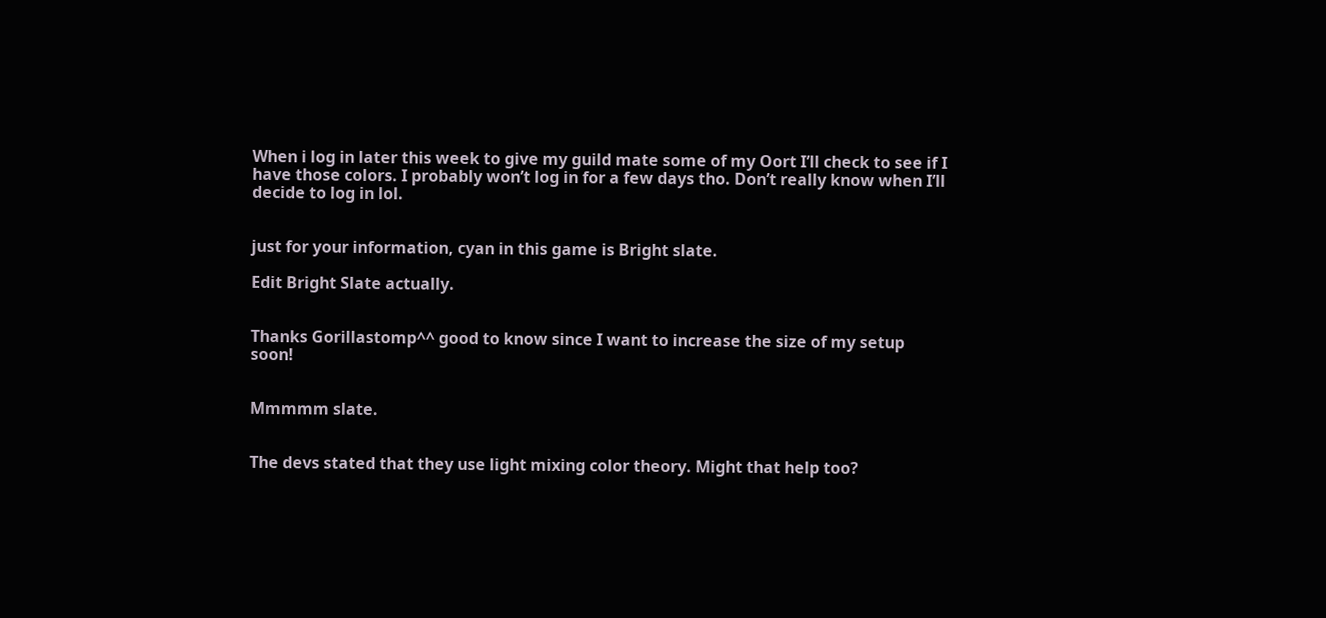When i log in later this week to give my guild mate some of my Oort I’ll check to see if I have those colors. I probably won’t log in for a few days tho. Don’t really know when I’ll decide to log in lol.


just for your information, cyan in this game is Bright slate.

Edit Bright Slate actually.


Thanks Gorillastomp^^ good to know since I want to increase the size of my setup soon!


Mmmmm slate.


The devs stated that they use light mixing color theory. Might that help too?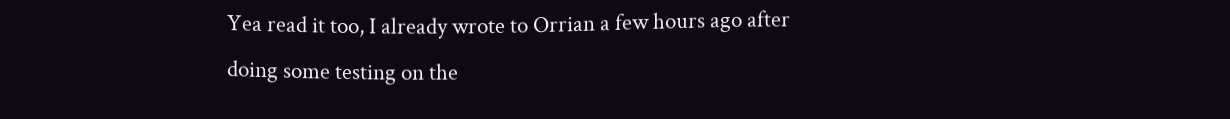Yea read it too, I already wrote to Orrian a few hours ago after doing some testing on the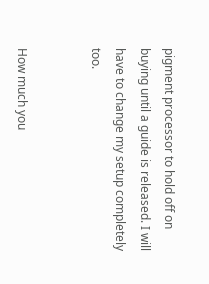pigment processor to hold off on buying until a guide is released. I will have to change my setup completely too.


How much you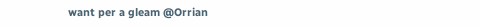want per a gleam @Orrian